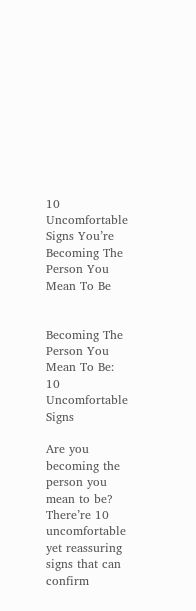10 Uncomfortable Signs You’re Becoming The Person You Mean To Be


Becoming The Person You Mean To Be: 10 Uncomfortable Signs

Are you becoming the person you mean to be? There’re 10 uncomfortable yet reassuring signs that can confirm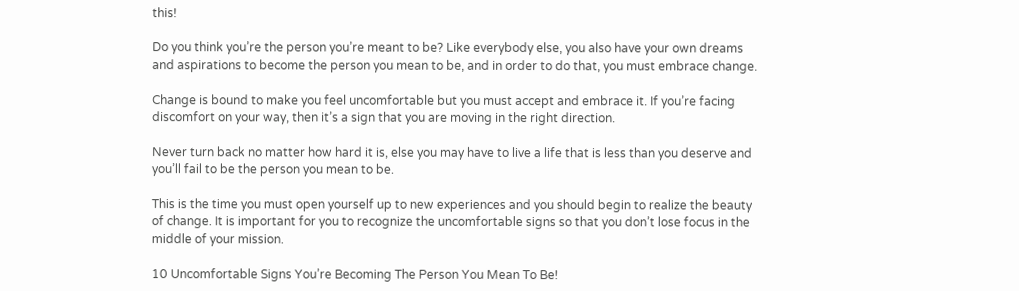this!

Do you think you’re the person you’re meant to be? Like everybody else, you also have your own dreams and aspirations to become the person you mean to be, and in order to do that, you must embrace change.

Change is bound to make you feel uncomfortable but you must accept and embrace it. If you’re facing discomfort on your way, then it’s a sign that you are moving in the right direction.

Never turn back no matter how hard it is, else you may have to live a life that is less than you deserve and you’ll fail to be the person you mean to be.

This is the time you must open yourself up to new experiences and you should begin to realize the beauty of change. It is important for you to recognize the uncomfortable signs so that you don’t lose focus in the middle of your mission.

10 Uncomfortable Signs You’re Becoming The Person You Mean To Be!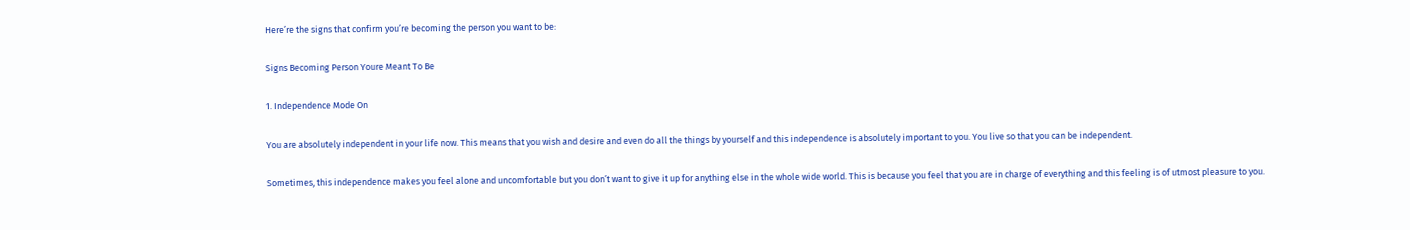Here’re the signs that confirm you’re becoming the person you want to be:

Signs Becoming Person Youre Meant To Be

1. Independence Mode On

You are absolutely independent in your life now. This means that you wish and desire and even do all the things by yourself and this independence is absolutely important to you. You live so that you can be independent.

Sometimes, this independence makes you feel alone and uncomfortable but you don’t want to give it up for anything else in the whole wide world. This is because you feel that you are in charge of everything and this feeling is of utmost pleasure to you.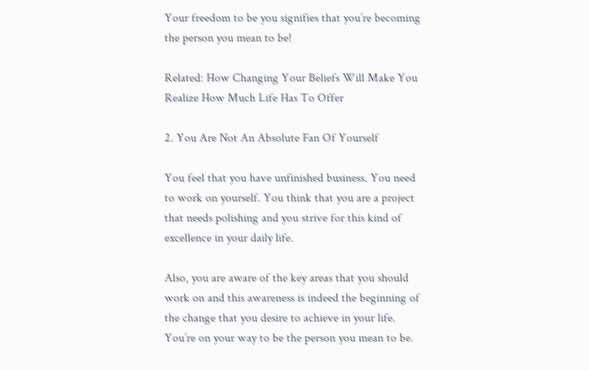Your freedom to be you signifies that you’re becoming the person you mean to be!

Related: How Changing Your Beliefs Will Make You Realize How Much Life Has To Offer

2. You Are Not An Absolute Fan Of Yourself

You feel that you have unfinished business. You need to work on yourself. You think that you are a project that needs polishing and you strive for this kind of excellence in your daily life.

Also, you are aware of the key areas that you should work on and this awareness is indeed the beginning of the change that you desire to achieve in your life. You’re on your way to be the person you mean to be.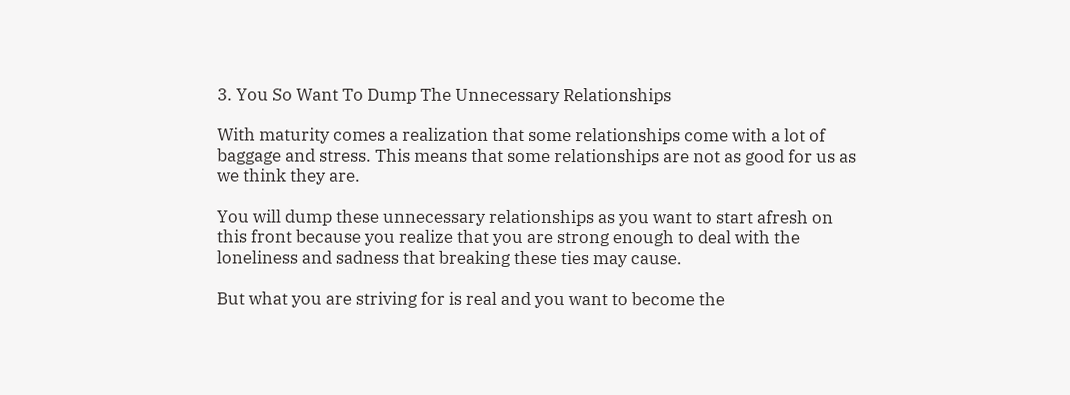3. You So Want To Dump The Unnecessary Relationships

With maturity comes a realization that some relationships come with a lot of baggage and stress. This means that some relationships are not as good for us as we think they are.

You will dump these unnecessary relationships as you want to start afresh on this front because you realize that you are strong enough to deal with the loneliness and sadness that breaking these ties may cause.

But what you are striving for is real and you want to become the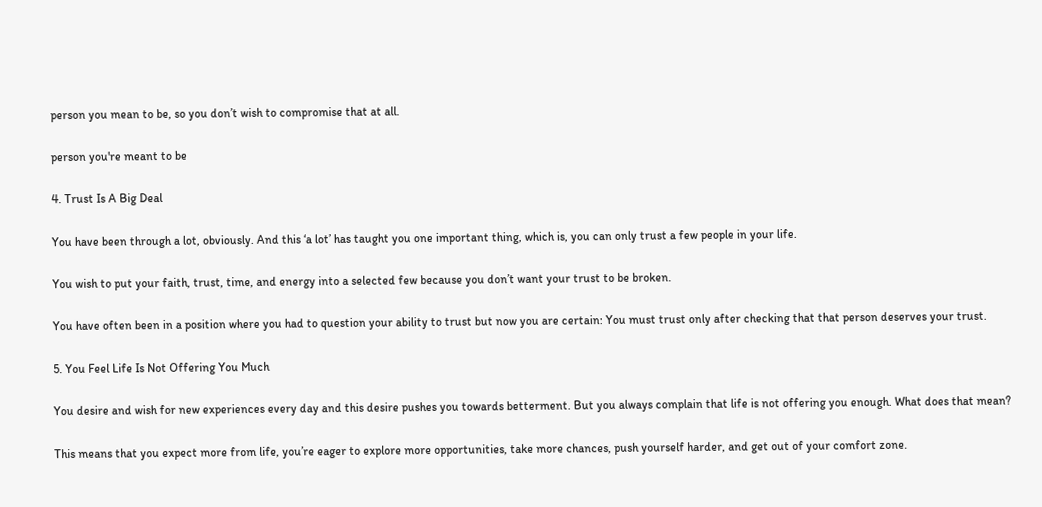person you mean to be, so you don’t wish to compromise that at all.

person you're meant to be

4. Trust Is A Big Deal

You have been through a lot, obviously. And this ‘a lot’ has taught you one important thing, which is, you can only trust a few people in your life.

You wish to put your faith, trust, time, and energy into a selected few because you don’t want your trust to be broken.

You have often been in a position where you had to question your ability to trust but now you are certain: You must trust only after checking that that person deserves your trust.

5. You Feel Life Is Not Offering You Much

You desire and wish for new experiences every day and this desire pushes you towards betterment. But you always complain that life is not offering you enough. What does that mean?

This means that you expect more from life, you’re eager to explore more opportunities, take more chances, push yourself harder, and get out of your comfort zone.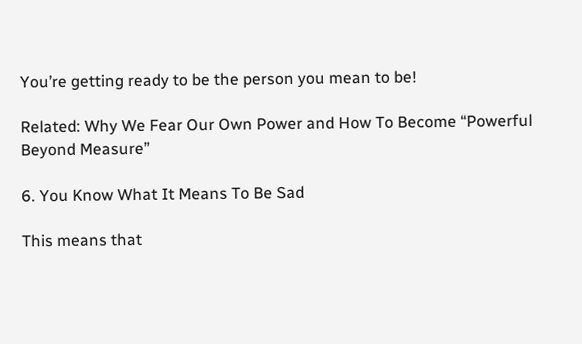You’re getting ready to be the person you mean to be!

Related: Why We Fear Our Own Power and How To Become “Powerful Beyond Measure”

6. You Know What It Means To Be Sad

This means that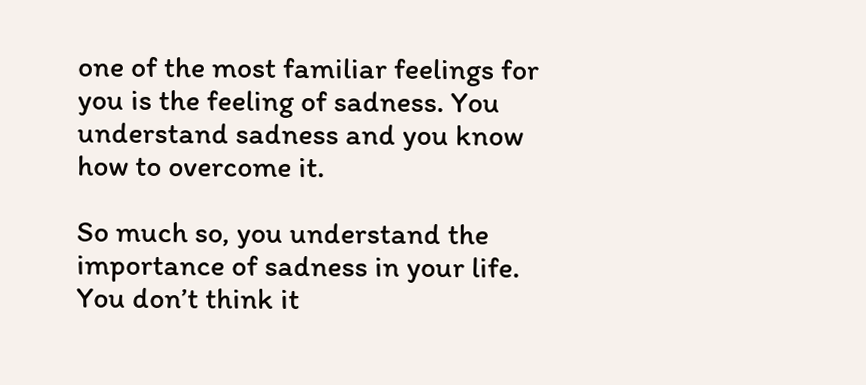one of the most familiar feelings for you is the feeling of sadness. You understand sadness and you know how to overcome it.

So much so, you understand the importance of sadness in your life. You don’t think it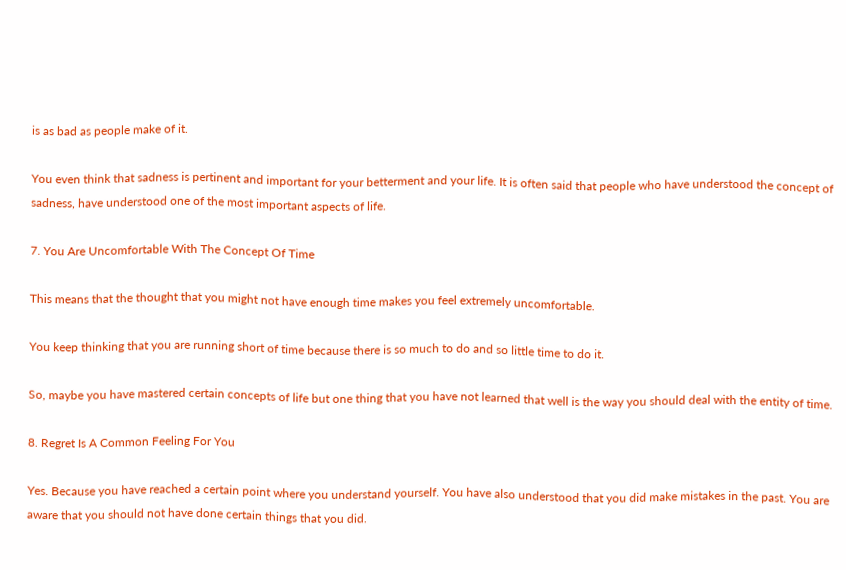is as bad as people make of it.

You even think that sadness is pertinent and important for your betterment and your life. It is often said that people who have understood the concept of sadness, have understood one of the most important aspects of life.

7. You Are Uncomfortable With The Concept Of Time

This means that the thought that you might not have enough time makes you feel extremely uncomfortable.

You keep thinking that you are running short of time because there is so much to do and so little time to do it.

So, maybe you have mastered certain concepts of life but one thing that you have not learned that well is the way you should deal with the entity of time.

8. Regret Is A Common Feeling For You

Yes. Because you have reached a certain point where you understand yourself. You have also understood that you did make mistakes in the past. You are aware that you should not have done certain things that you did.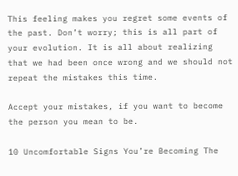This feeling makes you regret some events of the past. Don’t worry; this is all part of your evolution. It is all about realizing that we had been once wrong and we should not repeat the mistakes this time.

Accept your mistakes, if you want to become the person you mean to be.

10 Uncomfortable Signs You’re Becoming The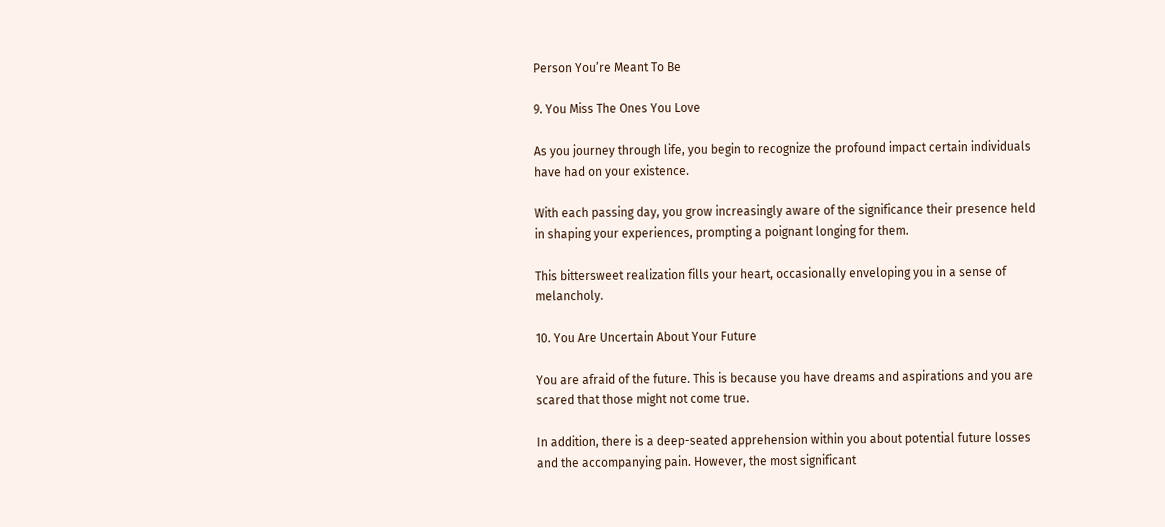Person You’re Meant To Be

9. You Miss The Ones You Love

As you journey through life, you begin to recognize the profound impact certain individuals have had on your existence.

With each passing day, you grow increasingly aware of the significance their presence held in shaping your experiences, prompting a poignant longing for them.

This bittersweet realization fills your heart, occasionally enveloping you in a sense of melancholy.

10. You Are Uncertain About Your Future

You are afraid of the future. This is because you have dreams and aspirations and you are scared that those might not come true.

In addition, there is a deep-seated apprehension within you about potential future losses and the accompanying pain. However, the most significant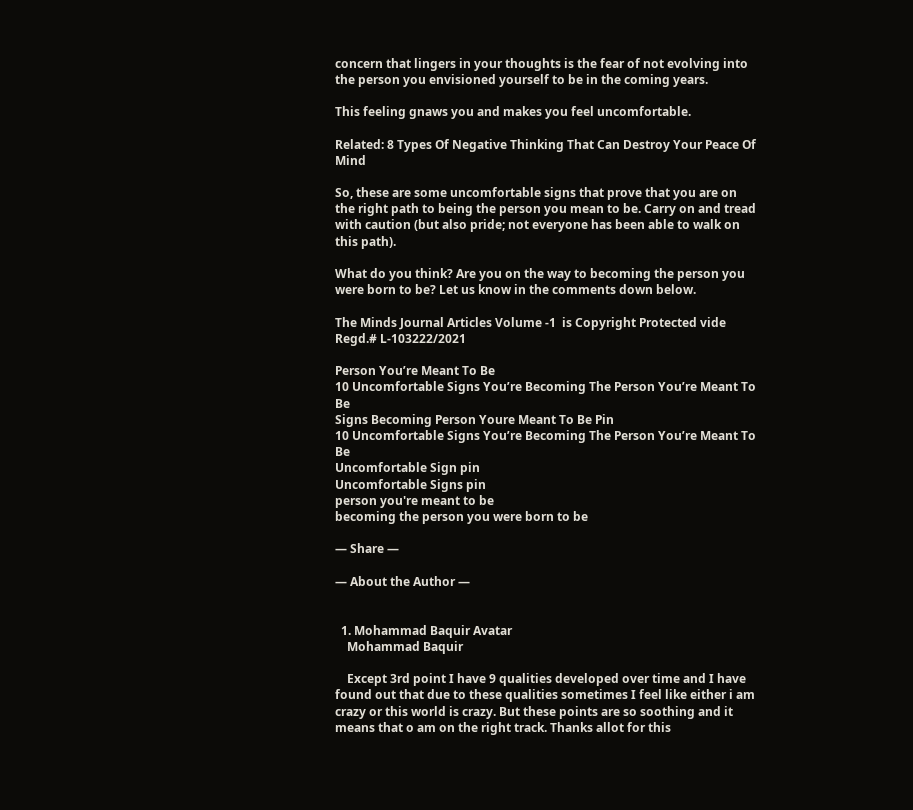concern that lingers in your thoughts is the fear of not evolving into the person you envisioned yourself to be in the coming years.

This feeling gnaws you and makes you feel uncomfortable.

Related: 8 Types Of Negative Thinking That Can Destroy Your Peace Of Mind

So, these are some uncomfortable signs that prove that you are on the right path to being the person you mean to be. Carry on and tread with caution (but also pride; not everyone has been able to walk on this path).

What do you think? Are you on the way to becoming the person you were born to be? Let us know in the comments down below.

The Minds Journal Articles Volume -1  is Copyright Protected vide Regd.# L-103222/2021

Person You’re Meant To Be
10 Uncomfortable Signs You’re Becoming The Person You’re Meant To Be
Signs Becoming Person Youre Meant To Be Pin
10 Uncomfortable Signs You’re Becoming The Person You’re Meant To Be
Uncomfortable Sign pin
Uncomfortable Signs pin
person you're meant to be
becoming the person you were born to be

— Share —

— About the Author —


  1. Mohammad Baquir Avatar
    Mohammad Baquir

    Except 3rd point I have 9 qualities developed over time and I have found out that due to these qualities sometimes I feel like either i am crazy or this world is crazy. But these points are so soothing and it means that o am on the right track. Thanks allot for this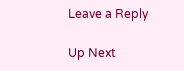Leave a Reply

Up Next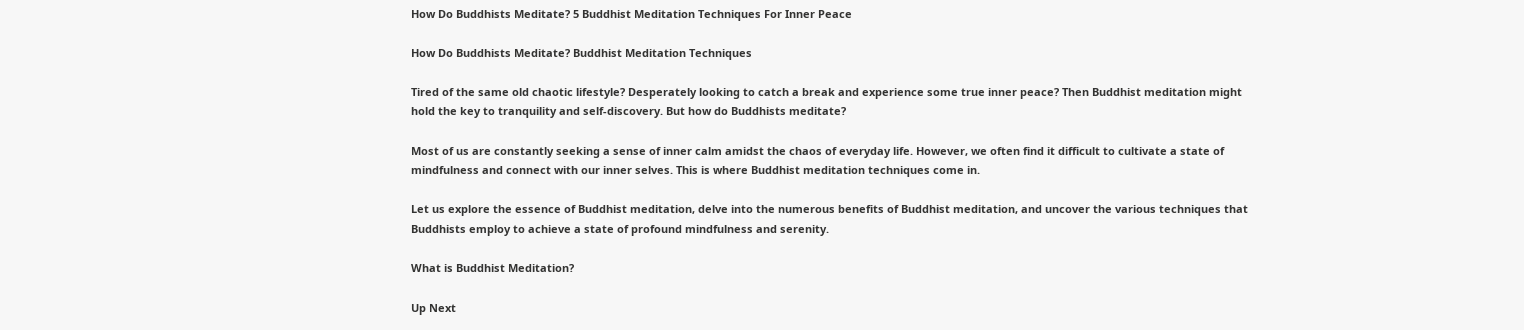How Do Buddhists Meditate? 5 Buddhist Meditation Techniques For Inner Peace

How Do Buddhists Meditate? Buddhist Meditation Techniques

Tired of the same old chaotic lifestyle? Desperately looking to catch a break and experience some true inner peace? Then Buddhist meditation might hold the key to tranquility and self-discovery. But how do Buddhists meditate?

Most of us are constantly seeking a sense of inner calm amidst the chaos of everyday life. However, we often find it difficult to cultivate a state of mindfulness and connect with our inner selves. This is where Buddhist meditation techniques come in.

Let us explore the essence of Buddhist meditation, delve into the numerous benefits of Buddhist meditation, and uncover the various techniques that Buddhists employ to achieve a state of profound mindfulness and serenity.

What is Buddhist Meditation?

Up Next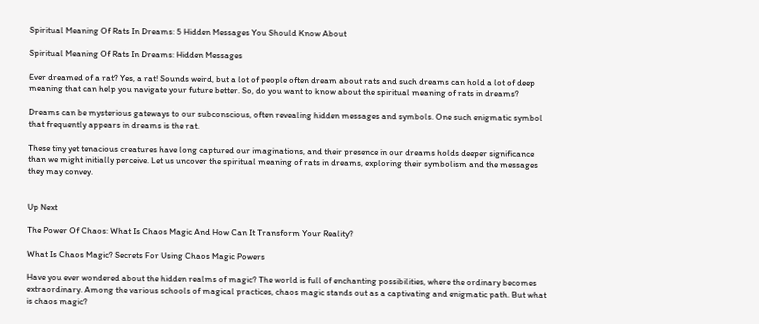Spiritual Meaning Of Rats In Dreams: 5 Hidden Messages You Should Know About

Spiritual Meaning Of Rats In Dreams: Hidden Messages

Ever dreamed of a rat? Yes, a rat! Sounds weird, but a lot of people often dream about rats and such dreams can hold a lot of deep meaning that can help you navigate your future better. So, do you want to know about the spiritual meaning of rats in dreams?

Dreams can be mysterious gateways to our subconscious, often revealing hidden messages and symbols. One such enigmatic symbol that frequently appears in dreams is the rat.

These tiny yet tenacious creatures have long captured our imaginations, and their presence in our dreams holds deeper significance than we might initially perceive. Let us uncover the spiritual meaning of rats in dreams, exploring their symbolism and the messages they may convey.


Up Next

The Power Of Chaos: What Is Chaos Magic And How Can It Transform Your Reality?

What Is Chaos Magic? Secrets For Using Chaos Magic Powers

Have you ever wondered about the hidden realms of magic? The world is full of enchanting possibilities, where the ordinary becomes extraordinary. Among the various schools of magical practices, chaos magic stands out as a captivating and enigmatic path. But what is chaos magic?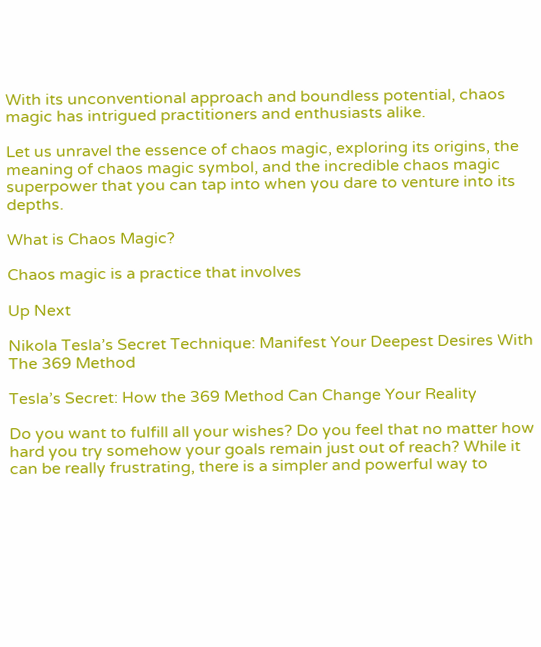With its unconventional approach and boundless potential, chaos magic has intrigued practitioners and enthusiasts alike.

Let us unravel the essence of chaos magic, exploring its origins, the meaning of chaos magic symbol, and the incredible chaos magic superpower that you can tap into when you dare to venture into its depths.

What is Chaos Magic?

Chaos magic is a practice that involves

Up Next

Nikola Tesla’s Secret Technique: Manifest Your Deepest Desires With The 369 Method

Tesla’s Secret: How the 369 Method Can Change Your Reality

Do you want to fulfill all your wishes? Do you feel that no matter how hard you try somehow your goals remain just out of reach? While it can be really frustrating, there is a simpler and powerful way to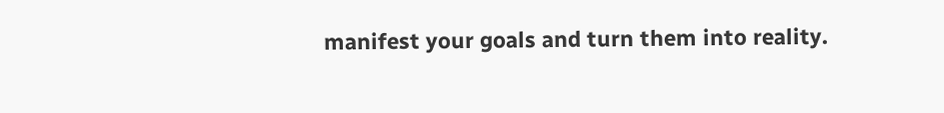manifest your goals and turn them into reality.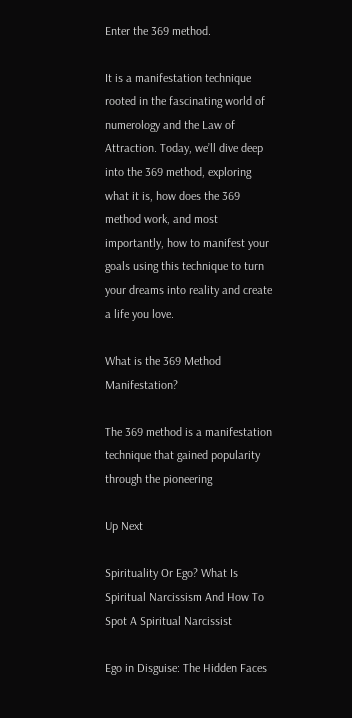Enter the 369 method.

It is a manifestation technique rooted in the fascinating world of numerology and the Law of Attraction. Today, we’ll dive deep into the 369 method, exploring what it is, how does the 369 method work, and most importantly, how to manifest your goals using this technique to turn your dreams into reality and create a life you love.

What is the 369 Method Manifestation?

The 369 method is a manifestation technique that gained popularity through the pioneering

Up Next

Spirituality Or Ego? What Is Spiritual Narcissism And How To Spot A Spiritual Narcissist

Ego in Disguise: The Hidden Faces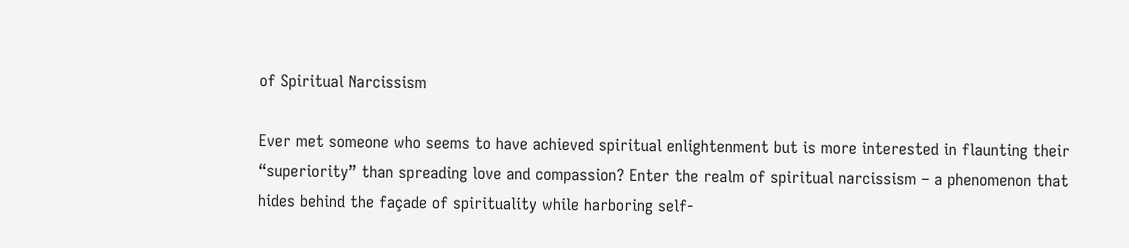of Spiritual Narcissism

Ever met someone who seems to have achieved spiritual enlightenment but is more interested in flaunting their “superiority” than spreading love and compassion? Enter the realm of spiritual narcissism – a phenomenon that hides behind the façade of spirituality while harboring self-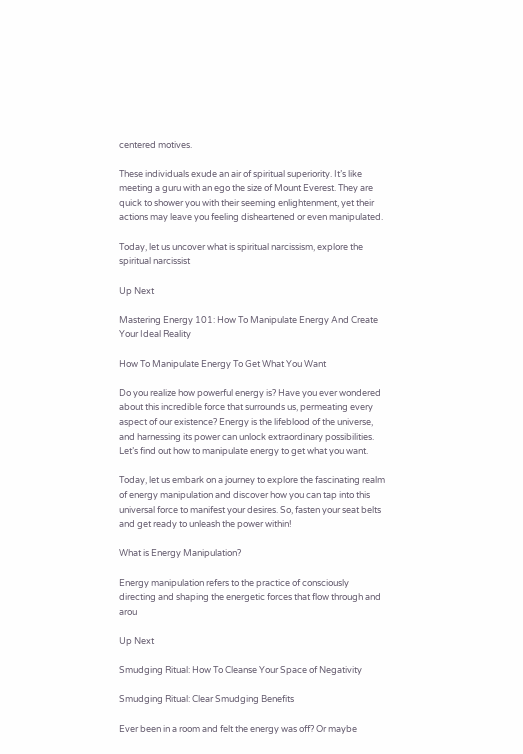centered motives.

These individuals exude an air of spiritual superiority. It’s like meeting a guru with an ego the size of Mount Everest. They are quick to shower you with their seeming enlightenment, yet their actions may leave you feeling disheartened or even manipulated.

Today, let us uncover what is spiritual narcissism, explore the spiritual narcissist

Up Next

Mastering Energy 101: How To Manipulate Energy And Create Your Ideal Reality

How To Manipulate Energy To Get What You Want

Do you realize how powerful energy is? Have you ever wondered about this incredible force that surrounds us, permeating every aspect of our existence? Energy is the lifeblood of the universe, and harnessing its power can unlock extraordinary possibilities. Let’s find out how to manipulate energy to get what you want.

Today, let us embark on a journey to explore the fascinating realm of energy manipulation and discover how you can tap into this universal force to manifest your desires. So, fasten your seat belts and get ready to unleash the power within!

What is Energy Manipulation?

Energy manipulation refers to the practice of consciously directing and shaping the energetic forces that flow through and arou

Up Next

Smudging Ritual: How To Cleanse Your Space of Negativity

Smudging Ritual: Clear Smudging Benefits

Ever been in a room and felt the energy was off? Or maybe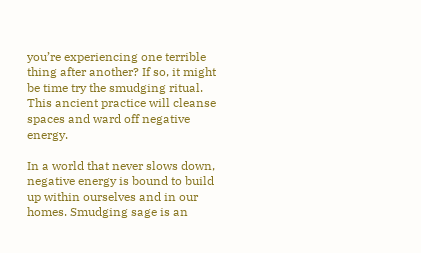you’re experiencing one terrible thing after another? If so, it might be time try the smudging ritual. This ancient practice will cleanse spaces and ward off negative energy.

In a world that never slows down, negative energy is bound to build up within ourselves and in our homes. Smudging sage is an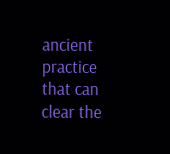ancient practice that can clear the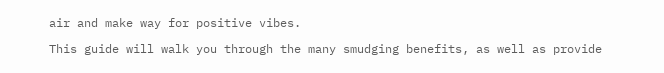air and make way for positive vibes.

This guide will walk you through the many smudging benefits, as well as provide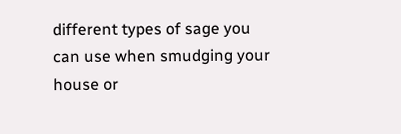different types of sage you can use when smudging your house or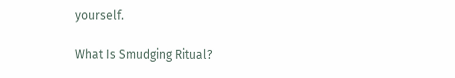yourself.

What Is Smudging Ritual?